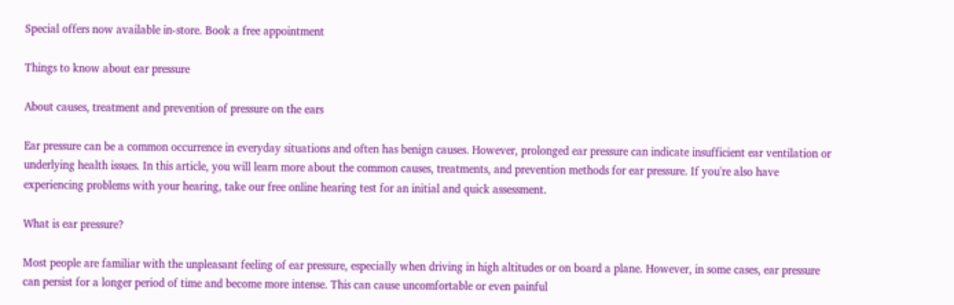Special offers now available in-store. Book a free appointment

Things to know about ear pressure

About causes, treatment and prevention of pressure on the ears

Ear pressure can be a common occurrence in everyday situations and often has benign causes. However, prolonged ear pressure can indicate insufficient ear ventilation or underlying health issues. In this article, you will learn more about the common causes, treatments, and prevention methods for ear pressure. If you're also have experiencing problems with your hearing, take our free online hearing test for an initial and quick assessment.

What is ear pressure?

Most people are familiar with the unpleasant feeling of ear pressure, especially when driving in high altitudes or on board a plane. However, in some cases, ear pressure can persist for a longer period of time and become more intense. This can cause uncomfortable or even painful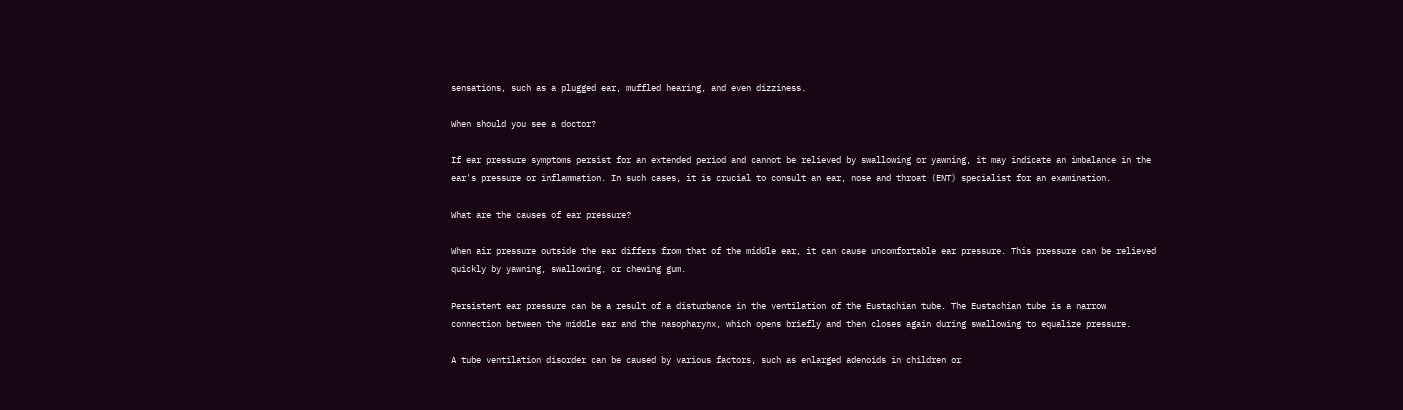sensations, such as a plugged ear, muffled hearing, and even dizziness.

When should you see a doctor?

If ear pressure symptoms persist for an extended period and cannot be relieved by swallowing or yawning, it may indicate an imbalance in the ear's pressure or inflammation. In such cases, it is crucial to consult an ear, nose and throat (ENT) specialist for an examination.

What are the causes of ear pressure?

When air pressure outside the ear differs from that of the middle ear, it can cause uncomfortable ear pressure. This pressure can be relieved quickly by yawning, swallowing, or chewing gum.

Persistent ear pressure can be a result of a disturbance in the ventilation of the Eustachian tube. The Eustachian tube is a narrow connection between the middle ear and the nasopharynx, which opens briefly and then closes again during swallowing to equalize pressure.

A tube ventilation disorder can be caused by various factors, such as enlarged adenoids in children or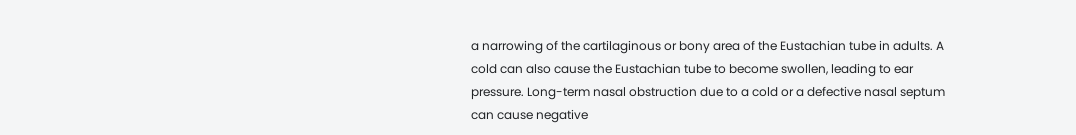a narrowing of the cartilaginous or bony area of the Eustachian tube in adults. A cold can also cause the Eustachian tube to become swollen, leading to ear pressure. Long-term nasal obstruction due to a cold or a defective nasal septum can cause negative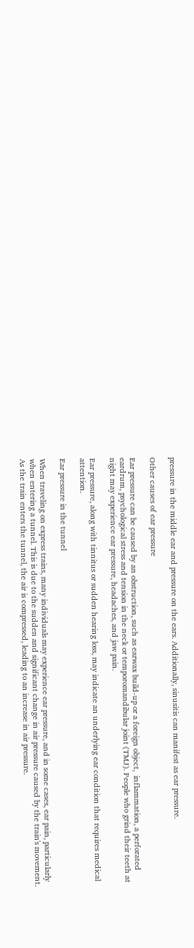pressure in the middle ear and pressure on the ears. Additionally, sinusitis can manifest as ear pressure.

Other causes of ear pressure

Ear pressure can be caused by an obstruction, such as earwax build-up or a foreign object,  inflammation, a perforated eardrum, psychological stress and tension in the neck or temporomandibular joint (TMJ). People who grind their teeth at night may experience ear pressure, headaches, and jaw pain.

Ear pressure, along with tinnitus or sudden hearing loss, may indicate an underlying ear condition that requires medical attention.

Ear pressure in the tunnel

When traveling on express trains, many individuals may experience ear pressure, and in some cases, ear pain, particularly when entering a tunnel. This is due to the sudden and significant change in air pressure caused by the train's movement. As the train enters the tunnel, the air is compressed, leading to an increase in air pressure.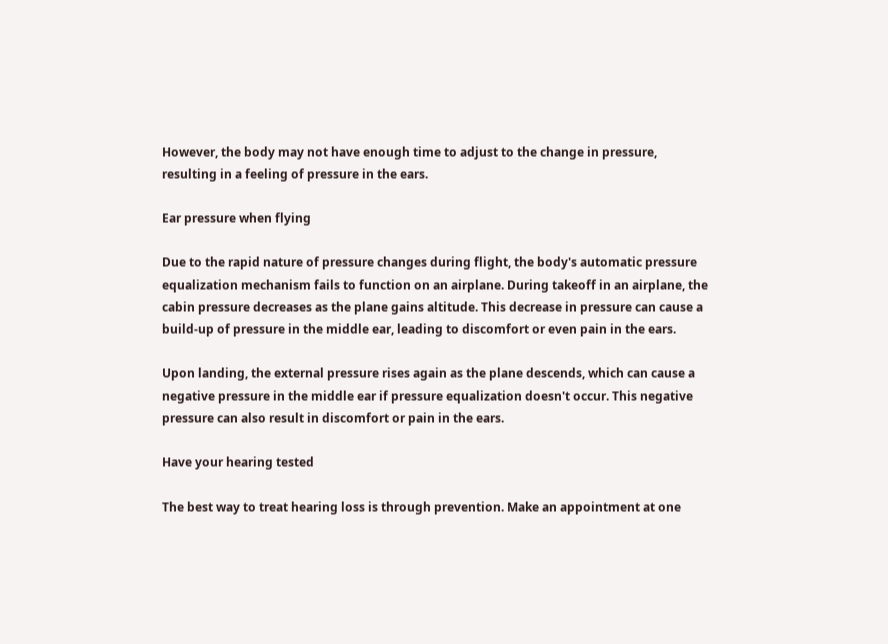However, the body may not have enough time to adjust to the change in pressure, resulting in a feeling of pressure in the ears.

Ear pressure when flying

Due to the rapid nature of pressure changes during flight, the body's automatic pressure equalization mechanism fails to function on an airplane. During takeoff in an airplane, the cabin pressure decreases as the plane gains altitude. This decrease in pressure can cause a build-up of pressure in the middle ear, leading to discomfort or even pain in the ears.

Upon landing, the external pressure rises again as the plane descends, which can cause a negative pressure in the middle ear if pressure equalization doesn't occur. This negative pressure can also result in discomfort or pain in the ears.

Have your hearing tested

The best way to treat hearing loss is through prevention. Make an appointment at one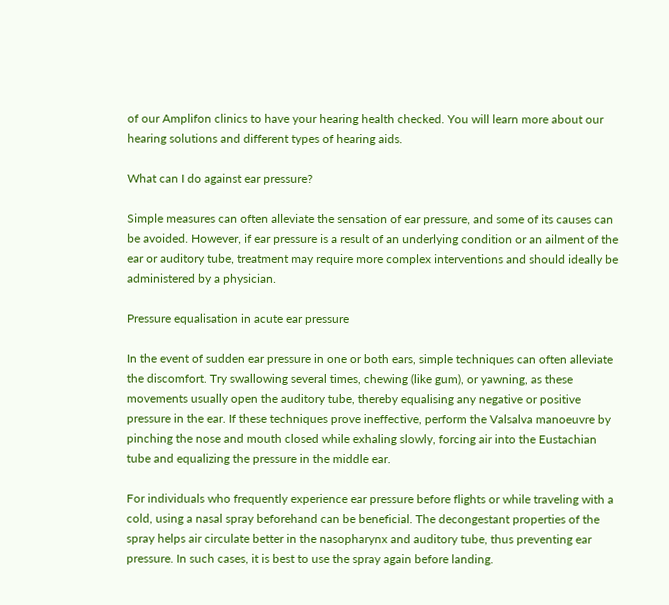of our Amplifon clinics to have your hearing health checked. You will learn more about our hearing solutions and different types of hearing aids.

What can I do against ear pressure?

Simple measures can often alleviate the sensation of ear pressure, and some of its causes can be avoided. However, if ear pressure is a result of an underlying condition or an ailment of the ear or auditory tube, treatment may require more complex interventions and should ideally be administered by a physician.

Pressure equalisation in acute ear pressure

In the event of sudden ear pressure in one or both ears, simple techniques can often alleviate the discomfort. Try swallowing several times, chewing (like gum), or yawning, as these movements usually open the auditory tube, thereby equalising any negative or positive pressure in the ear. If these techniques prove ineffective, perform the Valsalva manoeuvre by pinching the nose and mouth closed while exhaling slowly, forcing air into the Eustachian tube and equalizing the pressure in the middle ear.

For individuals who frequently experience ear pressure before flights or while traveling with a cold, using a nasal spray beforehand can be beneficial. The decongestant properties of the spray helps air circulate better in the nasopharynx and auditory tube, thus preventing ear pressure. In such cases, it is best to use the spray again before landing.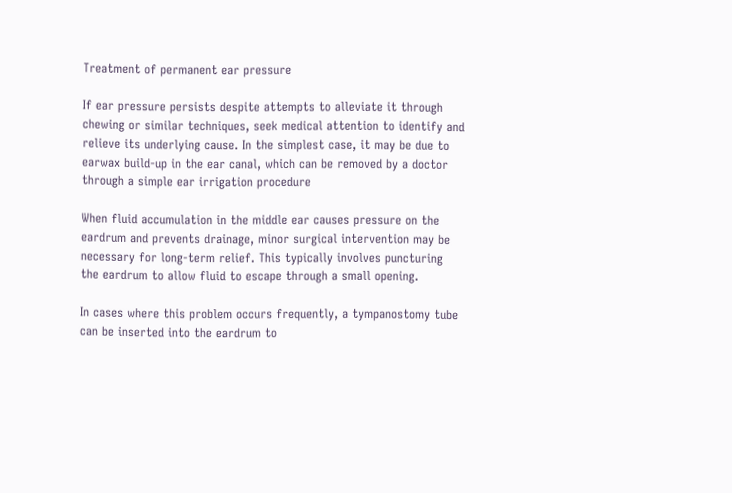Treatment of permanent ear pressure

If ear pressure persists despite attempts to alleviate it through chewing or similar techniques, seek medical attention to identify and relieve its underlying cause. In the simplest case, it may be due to earwax build-up in the ear canal, which can be removed by a doctor through a simple ear irrigation procedure

When fluid accumulation in the middle ear causes pressure on the eardrum and prevents drainage, minor surgical intervention may be necessary for long-term relief. This typically involves puncturing the eardrum to allow fluid to escape through a small opening.

In cases where this problem occurs frequently, a tympanostomy tube can be inserted into the eardrum to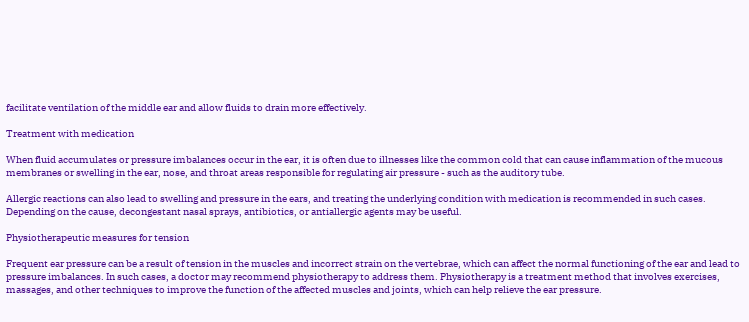facilitate ventilation of the middle ear and allow fluids to drain more effectively.

Treatment with medication

When fluid accumulates or pressure imbalances occur in the ear, it is often due to illnesses like the common cold that can cause inflammation of the mucous membranes or swelling in the ear, nose, and throat areas responsible for regulating air pressure - such as the auditory tube.

Allergic reactions can also lead to swelling and pressure in the ears, and treating the underlying condition with medication is recommended in such cases. Depending on the cause, decongestant nasal sprays, antibiotics, or antiallergic agents may be useful.

Physiotherapeutic measures for tension

Frequent ear pressure can be a result of tension in the muscles and incorrect strain on the vertebrae, which can affect the normal functioning of the ear and lead to pressure imbalances. In such cases, a doctor may recommend physiotherapy to address them. Physiotherapy is a treatment method that involves exercises, massages, and other techniques to improve the function of the affected muscles and joints, which can help relieve the ear pressure.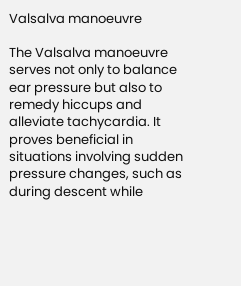Valsalva manoeuvre

The Valsalva manoeuvre serves not only to balance ear pressure but also to remedy hiccups and alleviate tachycardia. It proves beneficial in situations involving sudden pressure changes, such as during descent while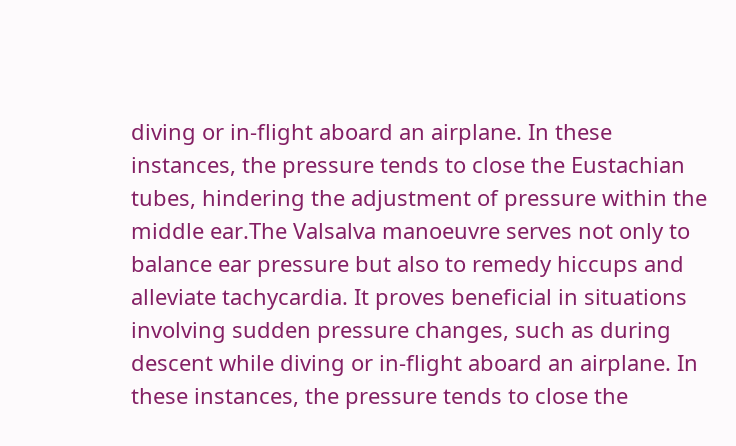diving or in-flight aboard an airplane. In these instances, the pressure tends to close the Eustachian tubes, hindering the adjustment of pressure within the middle ear.The Valsalva manoeuvre serves not only to balance ear pressure but also to remedy hiccups and alleviate tachycardia. It proves beneficial in situations involving sudden pressure changes, such as during descent while diving or in-flight aboard an airplane. In these instances, the pressure tends to close the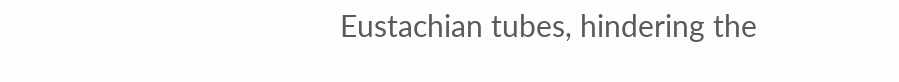Eustachian tubes, hindering the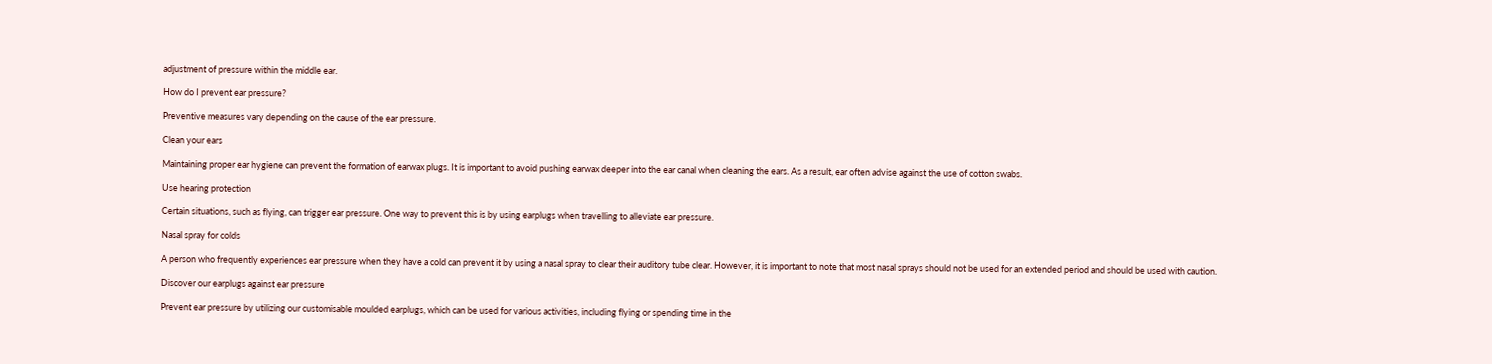adjustment of pressure within the middle ear.

How do I prevent ear pressure?

Preventive measures vary depending on the cause of the ear pressure.

Clean your ears

Maintaining proper ear hygiene can prevent the formation of earwax plugs. It is important to avoid pushing earwax deeper into the ear canal when cleaning the ears. As a result, ear often advise against the use of cotton swabs.

Use hearing protection

Certain situations, such as flying, can trigger ear pressure. One way to prevent this is by using earplugs when travelling to alleviate ear pressure.

Nasal spray for colds

A person who frequently experiences ear pressure when they have a cold can prevent it by using a nasal spray to clear their auditory tube clear. However, it is important to note that most nasal sprays should not be used for an extended period and should be used with caution.

Discover our earplugs against ear pressure

Prevent ear pressure by utilizing our customisable moulded earplugs, which can be used for various activities, including flying or spending time in the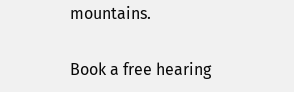mountains.

Book a free hearing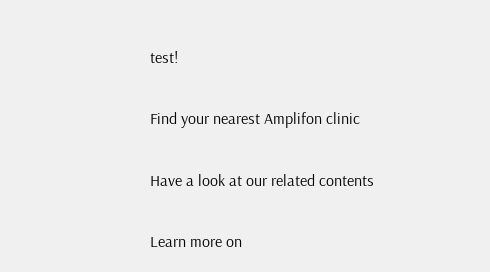test!

Find your nearest Amplifon clinic

Have a look at our related contents

Learn more on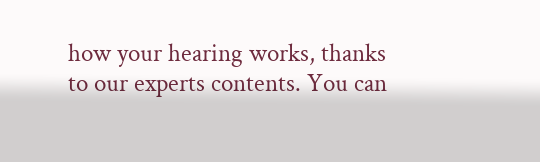how your hearing works, thanks to our experts contents. You can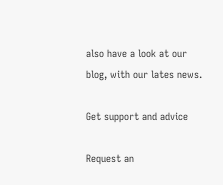also have a look at our blog, with our lates news.

Get support and advice

Request an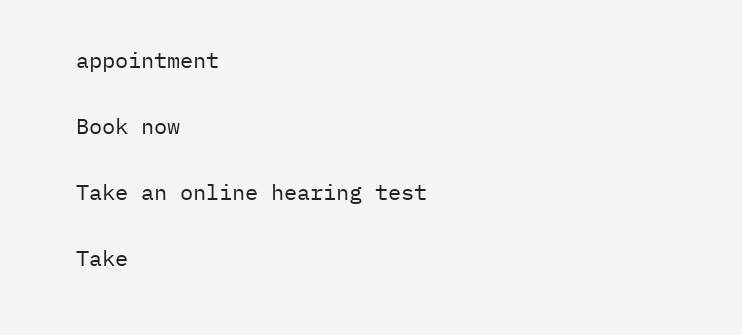appointment

Book now

Take an online hearing test

Take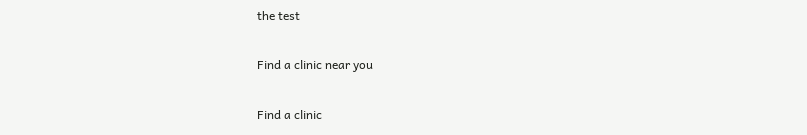the test

Find a clinic near you

Find a clinic